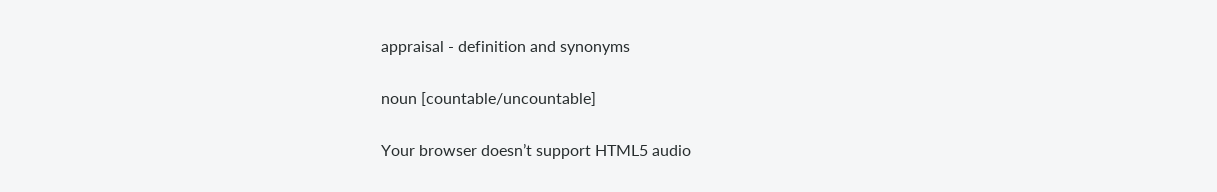appraisal - definition and synonyms

noun [countable/uncountable]

Your browser doesn’t support HTML5 audio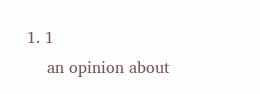1. 1
    an opinion about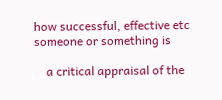how successful, effective etc someone or something is

    a critical appraisal of the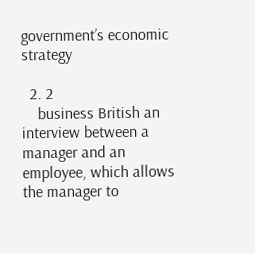government’s economic strategy

  2. 2
    business British an interview between a manager and an employee, which allows the manager to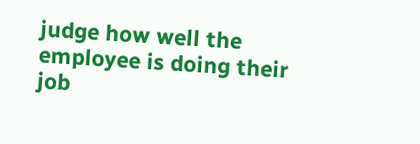judge how well the employee is doing their job